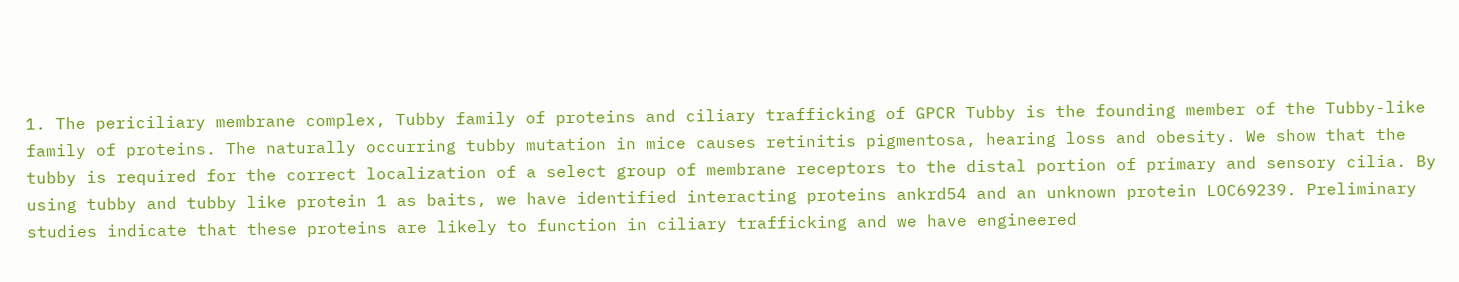1. The periciliary membrane complex, Tubby family of proteins and ciliary trafficking of GPCR Tubby is the founding member of the Tubby-like family of proteins. The naturally occurring tubby mutation in mice causes retinitis pigmentosa, hearing loss and obesity. We show that the tubby is required for the correct localization of a select group of membrane receptors to the distal portion of primary and sensory cilia. By using tubby and tubby like protein 1 as baits, we have identified interacting proteins ankrd54 and an unknown protein LOC69239. Preliminary studies indicate that these proteins are likely to function in ciliary trafficking and we have engineered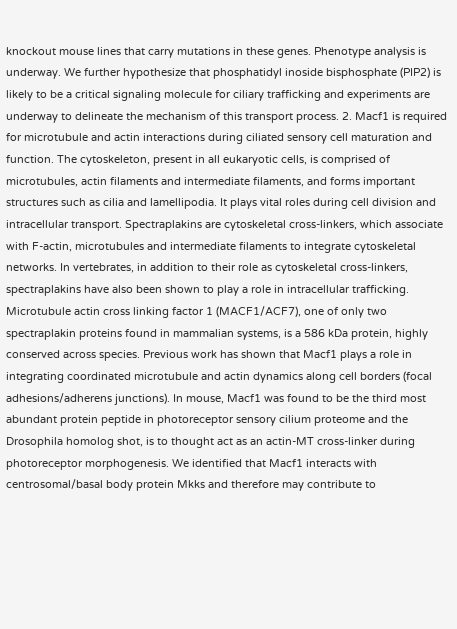knockout mouse lines that carry mutations in these genes. Phenotype analysis is underway. We further hypothesize that phosphatidyl inoside bisphosphate (PIP2) is likely to be a critical signaling molecule for ciliary trafficking and experiments are underway to delineate the mechanism of this transport process. 2. Macf1 is required for microtubule and actin interactions during ciliated sensory cell maturation and function. The cytoskeleton, present in all eukaryotic cells, is comprised of microtubules, actin filaments and intermediate filaments, and forms important structures such as cilia and lamellipodia. It plays vital roles during cell division and intracellular transport. Spectraplakins are cytoskeletal cross-linkers, which associate with F-actin, microtubules and intermediate filaments to integrate cytoskeletal networks. In vertebrates, in addition to their role as cytoskeletal cross-linkers, spectraplakins have also been shown to play a role in intracellular trafficking. Microtubule actin cross linking factor 1 (MACF1/ACF7), one of only two spectraplakin proteins found in mammalian systems, is a 586 kDa protein, highly conserved across species. Previous work has shown that Macf1 plays a role in integrating coordinated microtubule and actin dynamics along cell borders (focal adhesions/adherens junctions). In mouse, Macf1 was found to be the third most abundant protein peptide in photoreceptor sensory cilium proteome and the Drosophila homolog shot, is to thought act as an actin-MT cross-linker during photoreceptor morphogenesis. We identified that Macf1 interacts with centrosomal/basal body protein Mkks and therefore may contribute to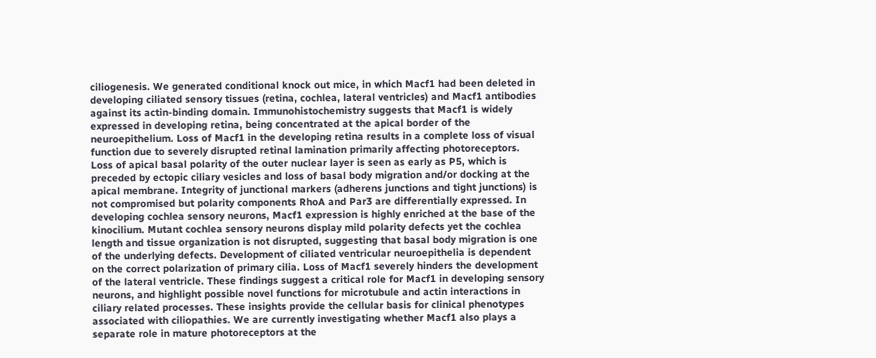ciliogenesis. We generated conditional knock out mice, in which Macf1 had been deleted in developing ciliated sensory tissues (retina, cochlea, lateral ventricles) and Macf1 antibodies against its actin-binding domain. Immunohistochemistry suggests that Macf1 is widely expressed in developing retina, being concentrated at the apical border of the neuroepithelium. Loss of Macf1 in the developing retina results in a complete loss of visual function due to severely disrupted retinal lamination primarily affecting photoreceptors. Loss of apical basal polarity of the outer nuclear layer is seen as early as P5, which is preceded by ectopic ciliary vesicles and loss of basal body migration and/or docking at the apical membrane. Integrity of junctional markers (adherens junctions and tight junctions) is not compromised but polarity components RhoA and Par3 are differentially expressed. In developing cochlea sensory neurons, Macf1 expression is highly enriched at the base of the kinocilium. Mutant cochlea sensory neurons display mild polarity defects yet the cochlea length and tissue organization is not disrupted, suggesting that basal body migration is one of the underlying defects. Development of ciliated ventricular neuroepithelia is dependent on the correct polarization of primary cilia. Loss of Macf1 severely hinders the development of the lateral ventricle. These findings suggest a critical role for Macf1 in developing sensory neurons, and highlight possible novel functions for microtubule and actin interactions in ciliary related processes. These insights provide the cellular basis for clinical phenotypes associated with ciliopathies. We are currently investigating whether Macf1 also plays a separate role in mature photoreceptors at the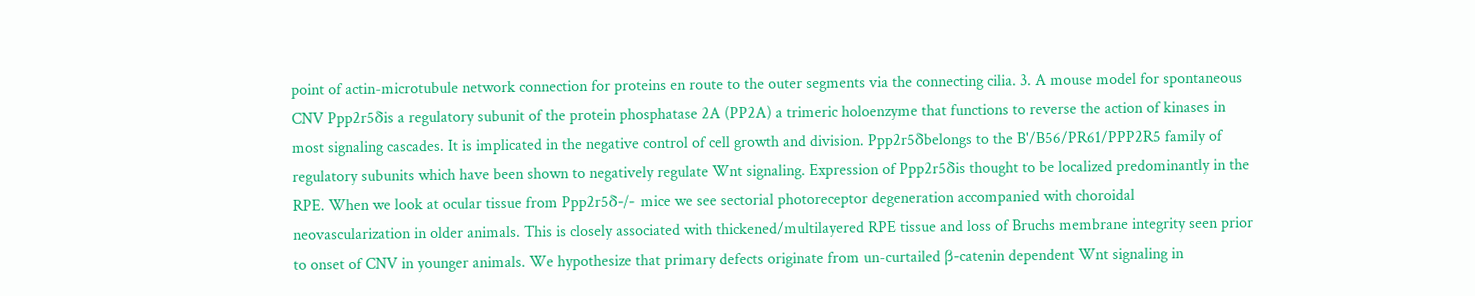point of actin-microtubule network connection for proteins en route to the outer segments via the connecting cilia. 3. A mouse model for spontaneous CNV Ppp2r5δis a regulatory subunit of the protein phosphatase 2A (PP2A) a trimeric holoenzyme that functions to reverse the action of kinases in most signaling cascades. It is implicated in the negative control of cell growth and division. Ppp2r5δbelongs to the B'/B56/PR61/PPP2R5 family of regulatory subunits which have been shown to negatively regulate Wnt signaling. Expression of Ppp2r5δis thought to be localized predominantly in the RPE. When we look at ocular tissue from Ppp2r5δ-/- mice we see sectorial photoreceptor degeneration accompanied with choroidal neovascularization in older animals. This is closely associated with thickened/multilayered RPE tissue and loss of Bruchs membrane integrity seen prior to onset of CNV in younger animals. We hypothesize that primary defects originate from un-curtailed β-catenin dependent Wnt signaling in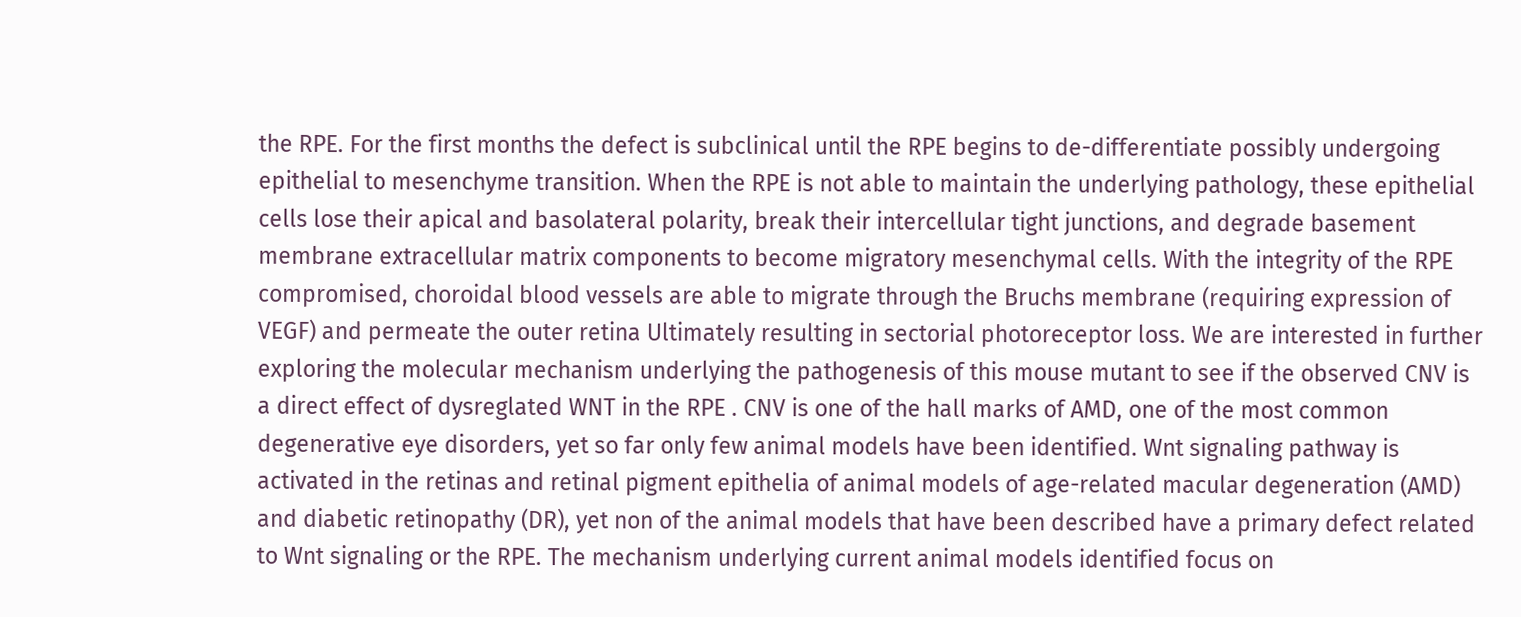the RPE. For the first months the defect is subclinical until the RPE begins to de-differentiate possibly undergoing epithelial to mesenchyme transition. When the RPE is not able to maintain the underlying pathology, these epithelial cells lose their apical and basolateral polarity, break their intercellular tight junctions, and degrade basement membrane extracellular matrix components to become migratory mesenchymal cells. With the integrity of the RPE compromised, choroidal blood vessels are able to migrate through the Bruchs membrane (requiring expression of VEGF) and permeate the outer retina Ultimately resulting in sectorial photoreceptor loss. We are interested in further exploring the molecular mechanism underlying the pathogenesis of this mouse mutant to see if the observed CNV is a direct effect of dysreglated WNT in the RPE . CNV is one of the hall marks of AMD, one of the most common degenerative eye disorders, yet so far only few animal models have been identified. Wnt signaling pathway is activated in the retinas and retinal pigment epithelia of animal models of age-related macular degeneration (AMD) and diabetic retinopathy (DR), yet non of the animal models that have been described have a primary defect related to Wnt signaling or the RPE. The mechanism underlying current animal models identified focus on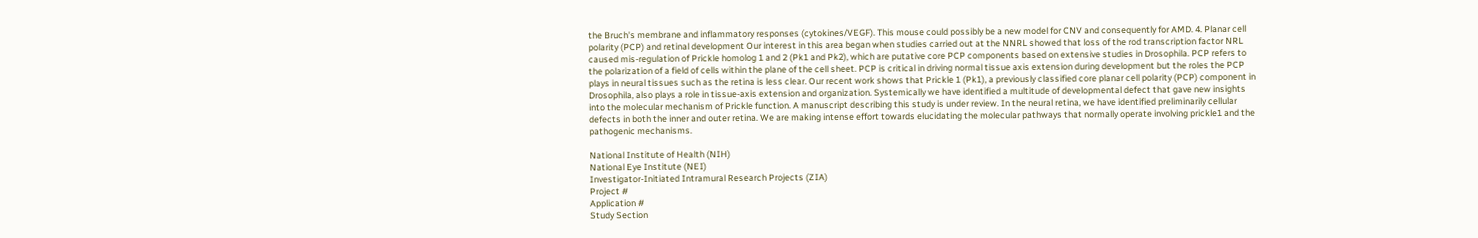the Bruch's membrane and inflammatory responses (cytokines/VEGF). This mouse could possibly be a new model for CNV and consequently for AMD. 4. Planar cell polarity (PCP) and retinal development Our interest in this area began when studies carried out at the NNRL showed that loss of the rod transcription factor NRL caused mis-regulation of Prickle homolog 1 and 2 (Pk1 and Pk2), which are putative core PCP components based on extensive studies in Drosophila. PCP refers to the polarization of a field of cells within the plane of the cell sheet. PCP is critical in driving normal tissue axis extension during development but the roles the PCP plays in neural tissues such as the retina is less clear. Our recent work shows that Prickle 1 (Pk1), a previously classified core planar cell polarity (PCP) component in Drosophila, also plays a role in tissue-axis extension and organization. Systemically we have identified a multitude of developmental defect that gave new insights into the molecular mechanism of Prickle function. A manuscript describing this study is under review. In the neural retina, we have identified preliminarily cellular defects in both the inner and outer retina. We are making intense effort towards elucidating the molecular pathways that normally operate involving prickle1 and the pathogenic mechanisms.

National Institute of Health (NIH)
National Eye Institute (NEI)
Investigator-Initiated Intramural Research Projects (ZIA)
Project #
Application #
Study Section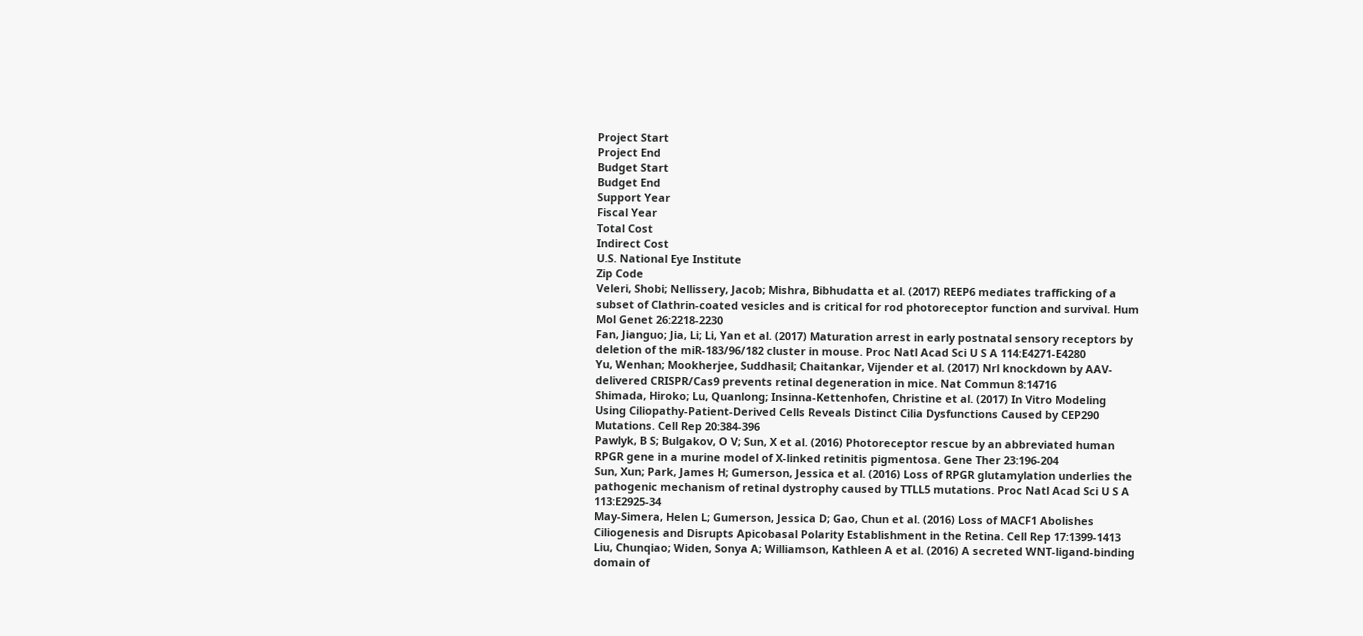Project Start
Project End
Budget Start
Budget End
Support Year
Fiscal Year
Total Cost
Indirect Cost
U.S. National Eye Institute
Zip Code
Veleri, Shobi; Nellissery, Jacob; Mishra, Bibhudatta et al. (2017) REEP6 mediates trafficking of a subset of Clathrin-coated vesicles and is critical for rod photoreceptor function and survival. Hum Mol Genet 26:2218-2230
Fan, Jianguo; Jia, Li; Li, Yan et al. (2017) Maturation arrest in early postnatal sensory receptors by deletion of the miR-183/96/182 cluster in mouse. Proc Natl Acad Sci U S A 114:E4271-E4280
Yu, Wenhan; Mookherjee, Suddhasil; Chaitankar, Vijender et al. (2017) Nrl knockdown by AAV-delivered CRISPR/Cas9 prevents retinal degeneration in mice. Nat Commun 8:14716
Shimada, Hiroko; Lu, Quanlong; Insinna-Kettenhofen, Christine et al. (2017) In Vitro Modeling Using Ciliopathy-Patient-Derived Cells Reveals Distinct Cilia Dysfunctions Caused by CEP290 Mutations. Cell Rep 20:384-396
Pawlyk, B S; Bulgakov, O V; Sun, X et al. (2016) Photoreceptor rescue by an abbreviated human RPGR gene in a murine model of X-linked retinitis pigmentosa. Gene Ther 23:196-204
Sun, Xun; Park, James H; Gumerson, Jessica et al. (2016) Loss of RPGR glutamylation underlies the pathogenic mechanism of retinal dystrophy caused by TTLL5 mutations. Proc Natl Acad Sci U S A 113:E2925-34
May-Simera, Helen L; Gumerson, Jessica D; Gao, Chun et al. (2016) Loss of MACF1 Abolishes Ciliogenesis and Disrupts Apicobasal Polarity Establishment in the Retina. Cell Rep 17:1399-1413
Liu, Chunqiao; Widen, Sonya A; Williamson, Kathleen A et al. (2016) A secreted WNT-ligand-binding domain of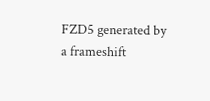FZD5 generated by a frameshift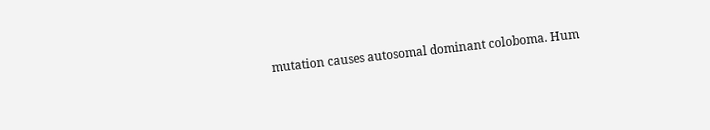mutation causes autosomal dominant coloboma. Hum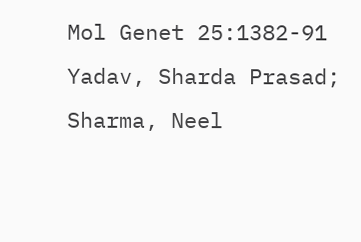Mol Genet 25:1382-91
Yadav, Sharda Prasad; Sharma, Neel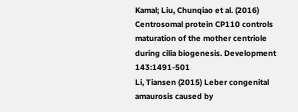Kamal; Liu, Chunqiao et al. (2016) Centrosomal protein CP110 controls maturation of the mother centriole during cilia biogenesis. Development 143:1491-501
Li, Tiansen (2015) Leber congenital amaurosis caused by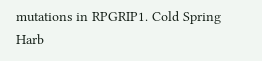mutations in RPGRIP1. Cold Spring Harb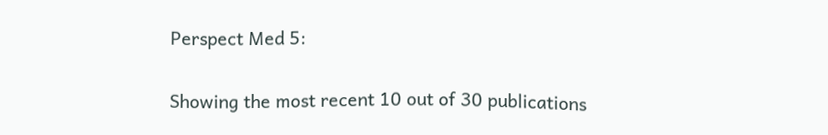Perspect Med 5:

Showing the most recent 10 out of 30 publications